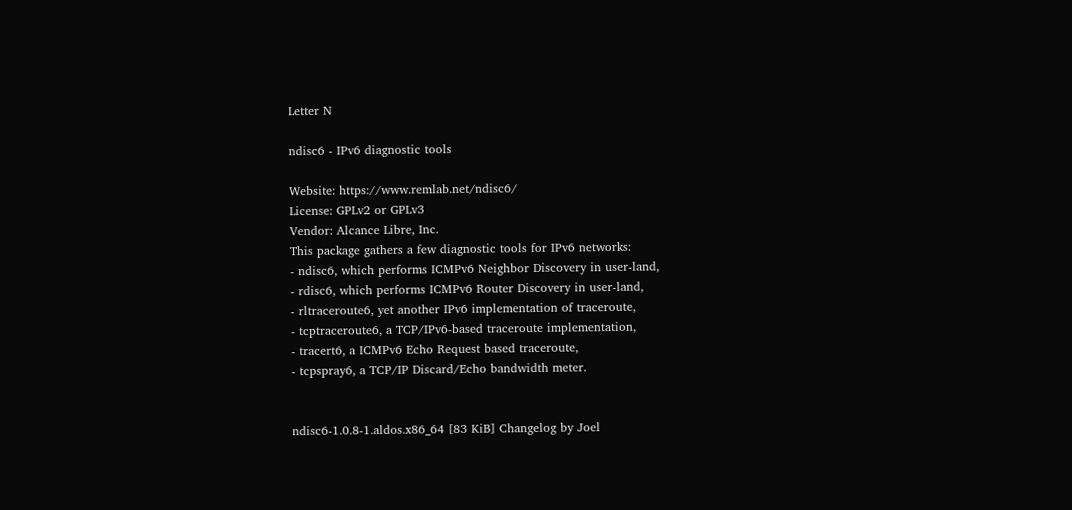Letter N

ndisc6 - IPv6 diagnostic tools

Website: https://www.remlab.net/ndisc6/
License: GPLv2 or GPLv3
Vendor: Alcance Libre, Inc.
This package gathers a few diagnostic tools for IPv6 networks:
- ndisc6, which performs ICMPv6 Neighbor Discovery in user-land,
- rdisc6, which performs ICMPv6 Router Discovery in user-land,
- rltraceroute6, yet another IPv6 implementation of traceroute,
- tcptraceroute6, a TCP/IPv6-based traceroute implementation,
- tracert6, a ICMPv6 Echo Request based traceroute,
- tcpspray6, a TCP/IP Discard/Echo bandwidth meter.


ndisc6-1.0.8-1.aldos.x86_64 [83 KiB] Changelog by Joel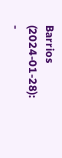Barrios (2024-01-28):
-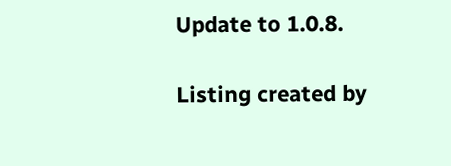Update to 1.0.8.

Listing created by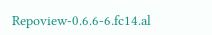Repoview-0.6.6-6.fc14.al